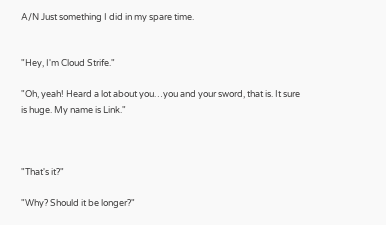A/N Just something I did in my spare time.


"Hey, I'm Cloud Strife."

"Oh, yeah! Heard a lot about you…you and your sword, that is. It sure is huge. My name is Link."



"That's it?"

"Why? Should it be longer?"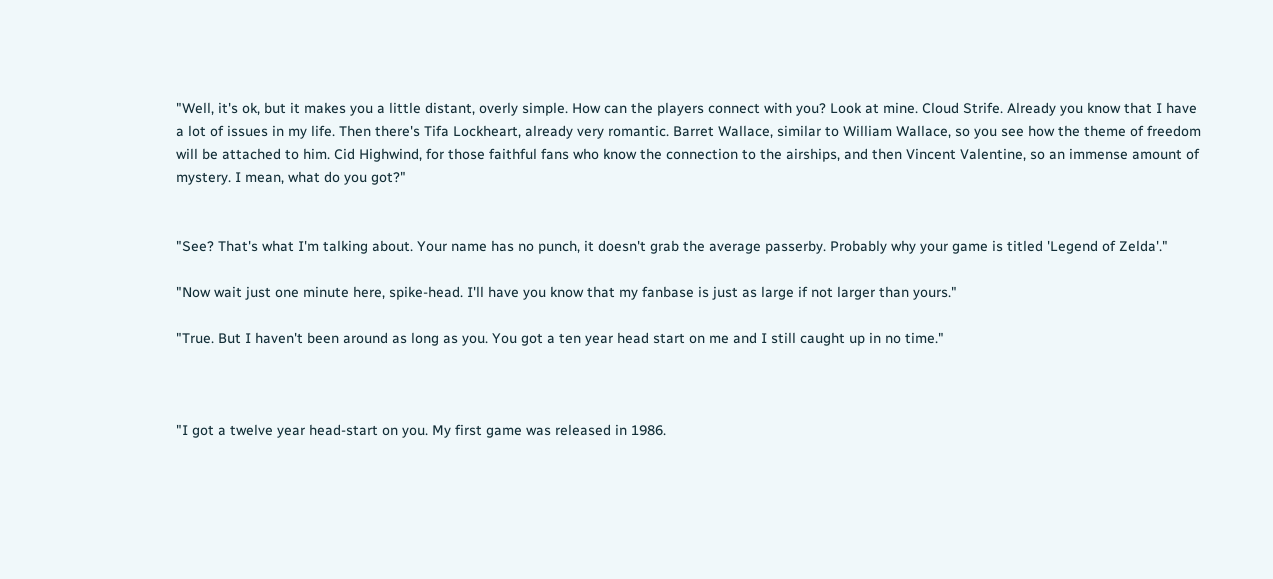"Well, it's ok, but it makes you a little distant, overly simple. How can the players connect with you? Look at mine. Cloud Strife. Already you know that I have a lot of issues in my life. Then there's Tifa Lockheart, already very romantic. Barret Wallace, similar to William Wallace, so you see how the theme of freedom will be attached to him. Cid Highwind, for those faithful fans who know the connection to the airships, and then Vincent Valentine, so an immense amount of mystery. I mean, what do you got?"


"See? That's what I'm talking about. Your name has no punch, it doesn't grab the average passerby. Probably why your game is titled 'Legend of Zelda'."

"Now wait just one minute here, spike-head. I'll have you know that my fanbase is just as large if not larger than yours."

"True. But I haven't been around as long as you. You got a ten year head start on me and I still caught up in no time."



"I got a twelve year head-start on you. My first game was released in 1986.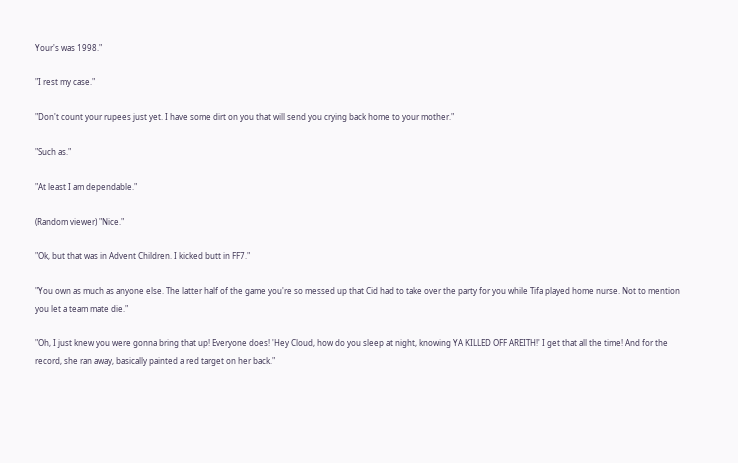Your's was 1998."

"I rest my case."

"Don't count your rupees just yet. I have some dirt on you that will send you crying back home to your mother."

"Such as."

"At least I am dependable."

(Random viewer) "Nice."

"Ok, but that was in Advent Children. I kicked butt in FF7."

"You own as much as anyone else. The latter half of the game you're so messed up that Cid had to take over the party for you while Tifa played home nurse. Not to mention you let a team mate die."

"Oh, I just knew you were gonna bring that up! Everyone does! 'Hey Cloud, how do you sleep at night, knowing YA KILLED OFF AREITH!' I get that all the time! And for the record, she ran away, basically painted a red target on her back."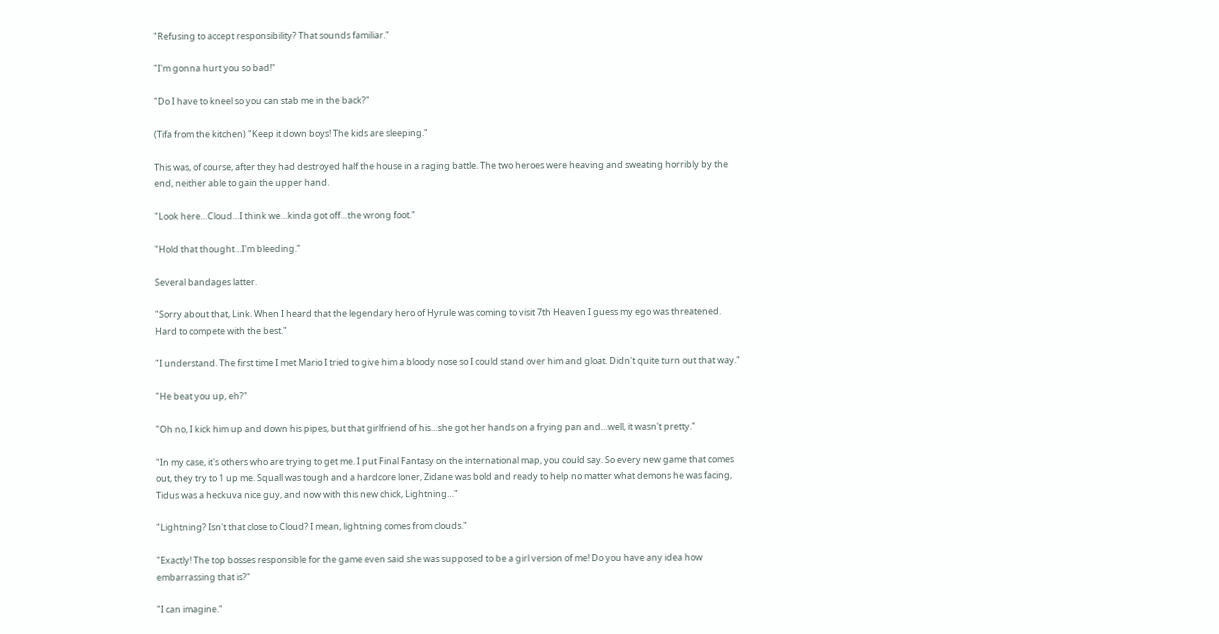"Refusing to accept responsibility? That sounds familiar."

"I'm gonna hurt you so bad!"

"Do I have to kneel so you can stab me in the back?"

(Tifa from the kitchen) "Keep it down boys! The kids are sleeping."

This was, of course, after they had destroyed half the house in a raging battle. The two heroes were heaving and sweating horribly by the end, neither able to gain the upper hand.

"Look here…Cloud…I think we…kinda got off…the wrong foot."

"Hold that thought…I'm bleeding."

Several bandages latter.

"Sorry about that, Link. When I heard that the legendary hero of Hyrule was coming to visit 7th Heaven I guess my ego was threatened. Hard to compete with the best."

"I understand. The first time I met Mario I tried to give him a bloody nose so I could stand over him and gloat. Didn't quite turn out that way."

"He beat you up, eh?"

"Oh no, I kick him up and down his pipes, but that girlfriend of his…she got her hands on a frying pan and…well, it wasn't pretty."

"In my case, it's others who are trying to get me. I put Final Fantasy on the international map, you could say. So every new game that comes out, they try to 1 up me. Squall was tough and a hardcore loner, Zidane was bold and ready to help no matter what demons he was facing, Tidus was a heckuva nice guy, and now with this new chick, Lightning…"

"Lightning? Isn't that close to Cloud? I mean, lightning comes from clouds."

"Exactly! The top bosses responsible for the game even said she was supposed to be a girl version of me! Do you have any idea how embarrassing that is?"

"I can imagine."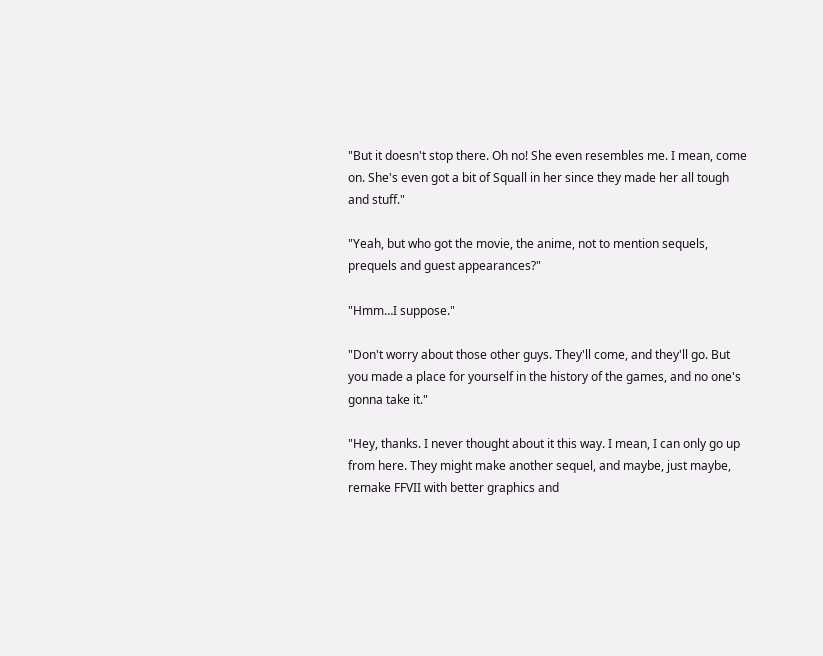"But it doesn't stop there. Oh no! She even resembles me. I mean, come on. She's even got a bit of Squall in her since they made her all tough and stuff."

"Yeah, but who got the movie, the anime, not to mention sequels, prequels and guest appearances?"

"Hmm…I suppose."

"Don't worry about those other guys. They'll come, and they'll go. But you made a place for yourself in the history of the games, and no one's gonna take it."

"Hey, thanks. I never thought about it this way. I mean, I can only go up from here. They might make another sequel, and maybe, just maybe, remake FFVII with better graphics and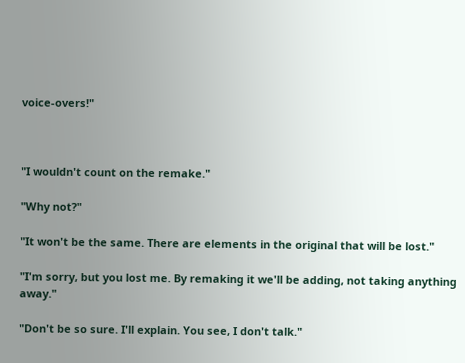voice-overs!"



"I wouldn't count on the remake."

"Why not?"

"It won't be the same. There are elements in the original that will be lost."

"I'm sorry, but you lost me. By remaking it we'll be adding, not taking anything away."

"Don't be so sure. I'll explain. You see, I don't talk."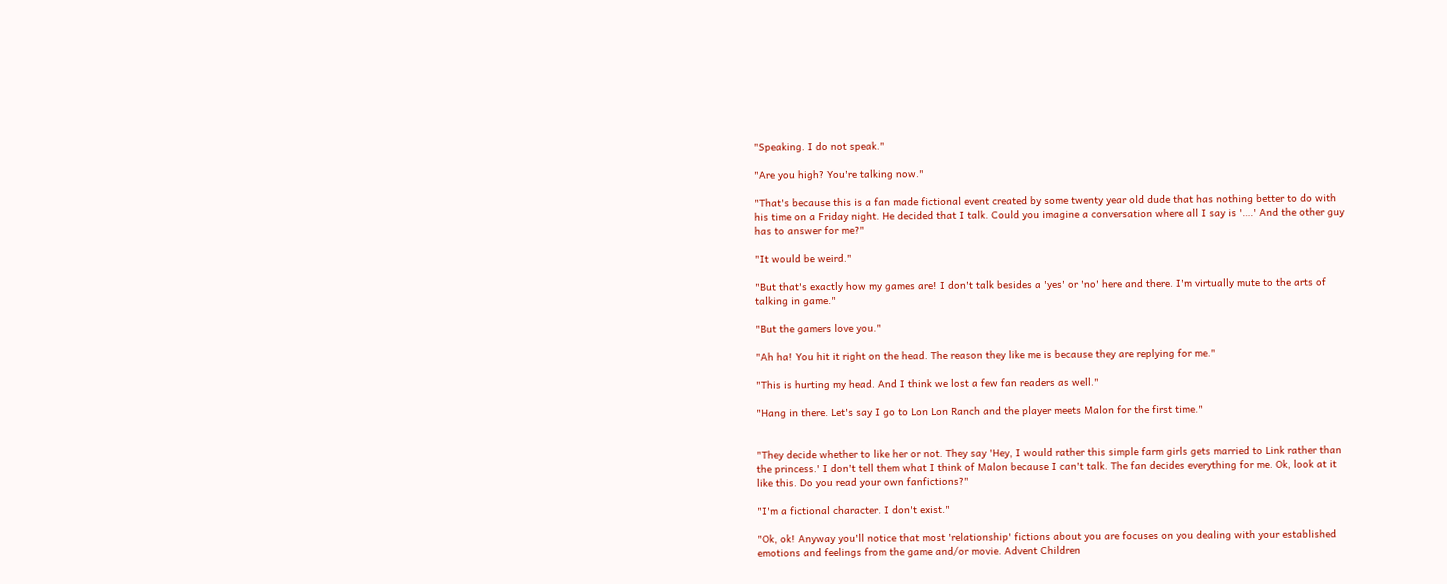"Speaking. I do not speak."

"Are you high? You're talking now."

"That's because this is a fan made fictional event created by some twenty year old dude that has nothing better to do with his time on a Friday night. He decided that I talk. Could you imagine a conversation where all I say is '….' And the other guy has to answer for me?"

"It would be weird."

"But that's exactly how my games are! I don't talk besides a 'yes' or 'no' here and there. I'm virtually mute to the arts of talking in game."

"But the gamers love you."

"Ah ha! You hit it right on the head. The reason they like me is because they are replying for me."

"This is hurting my head. And I think we lost a few fan readers as well."

"Hang in there. Let's say I go to Lon Lon Ranch and the player meets Malon for the first time."


"They decide whether to like her or not. They say 'Hey, I would rather this simple farm girls gets married to Link rather than the princess.' I don't tell them what I think of Malon because I can't talk. The fan decides everything for me. Ok, look at it like this. Do you read your own fanfictions?"

"I'm a fictional character. I don't exist."

"Ok, ok! Anyway you'll notice that most 'relationship' fictions about you are focuses on you dealing with your established emotions and feelings from the game and/or movie. Advent Children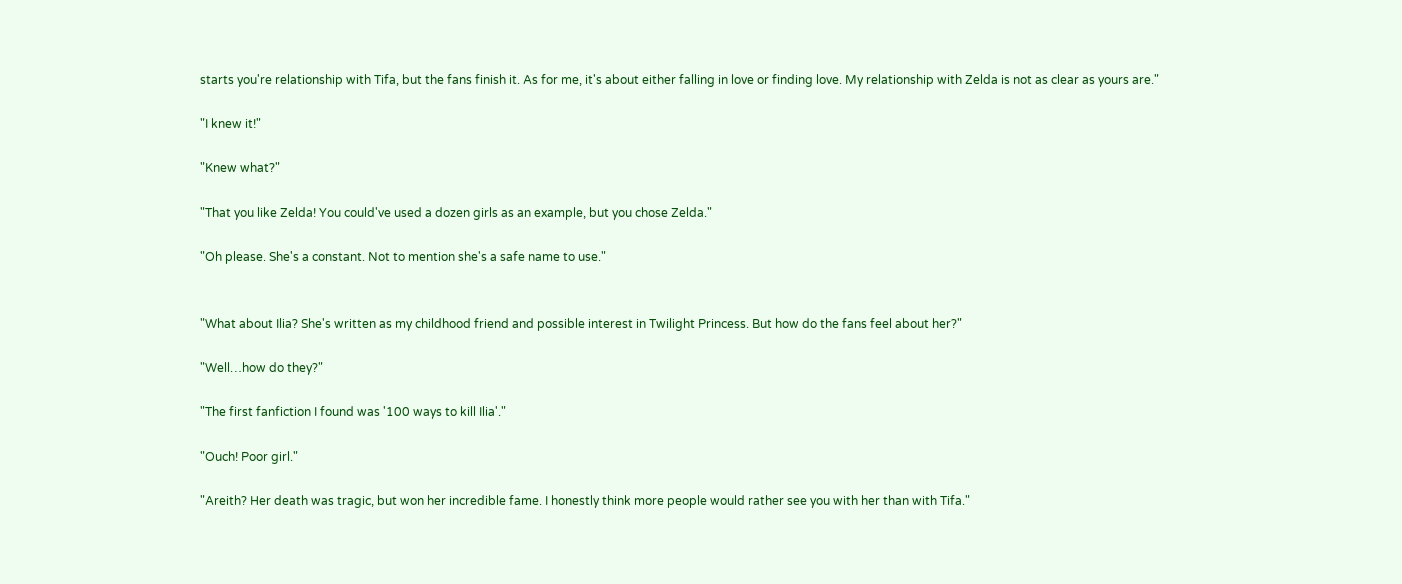starts you're relationship with Tifa, but the fans finish it. As for me, it's about either falling in love or finding love. My relationship with Zelda is not as clear as yours are."

"I knew it!"

"Knew what?"

"That you like Zelda! You could've used a dozen girls as an example, but you chose Zelda."

"Oh please. She's a constant. Not to mention she's a safe name to use."


"What about Ilia? She's written as my childhood friend and possible interest in Twilight Princess. But how do the fans feel about her?"

"Well…how do they?"

"The first fanfiction I found was '100 ways to kill Ilia'."

"Ouch! Poor girl."

"Areith? Her death was tragic, but won her incredible fame. I honestly think more people would rather see you with her than with Tifa."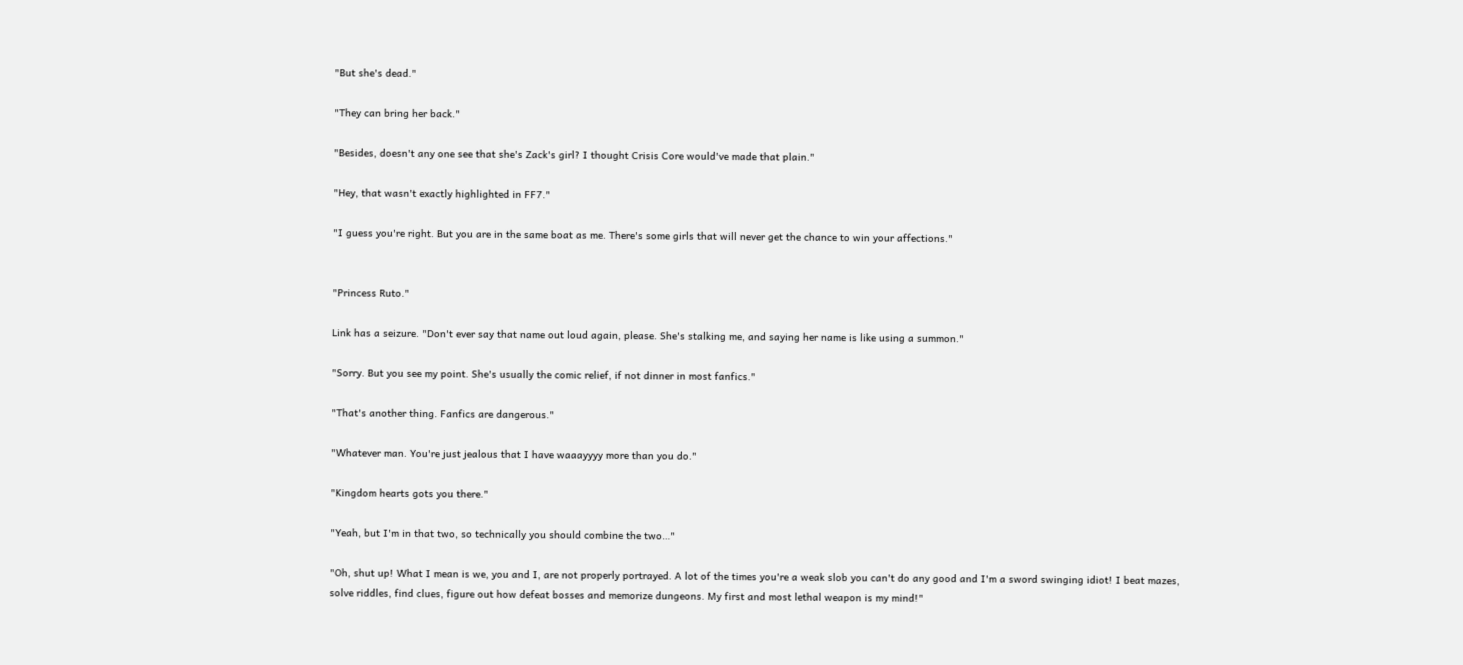"But she's dead."

"They can bring her back."

"Besides, doesn't any one see that she's Zack's girl? I thought Crisis Core would've made that plain."

"Hey, that wasn't exactly highlighted in FF7."

"I guess you're right. But you are in the same boat as me. There's some girls that will never get the chance to win your affections."


"Princess Ruto."

Link has a seizure. "Don't ever say that name out loud again, please. She's stalking me, and saying her name is like using a summon."

"Sorry. But you see my point. She's usually the comic relief, if not dinner in most fanfics."

"That's another thing. Fanfics are dangerous."

"Whatever man. You're just jealous that I have waaayyyy more than you do."

"Kingdom hearts gots you there."

"Yeah, but I'm in that two, so technically you should combine the two…"

"Oh, shut up! What I mean is we, you and I, are not properly portrayed. A lot of the times you're a weak slob you can't do any good and I'm a sword swinging idiot! I beat mazes, solve riddles, find clues, figure out how defeat bosses and memorize dungeons. My first and most lethal weapon is my mind!"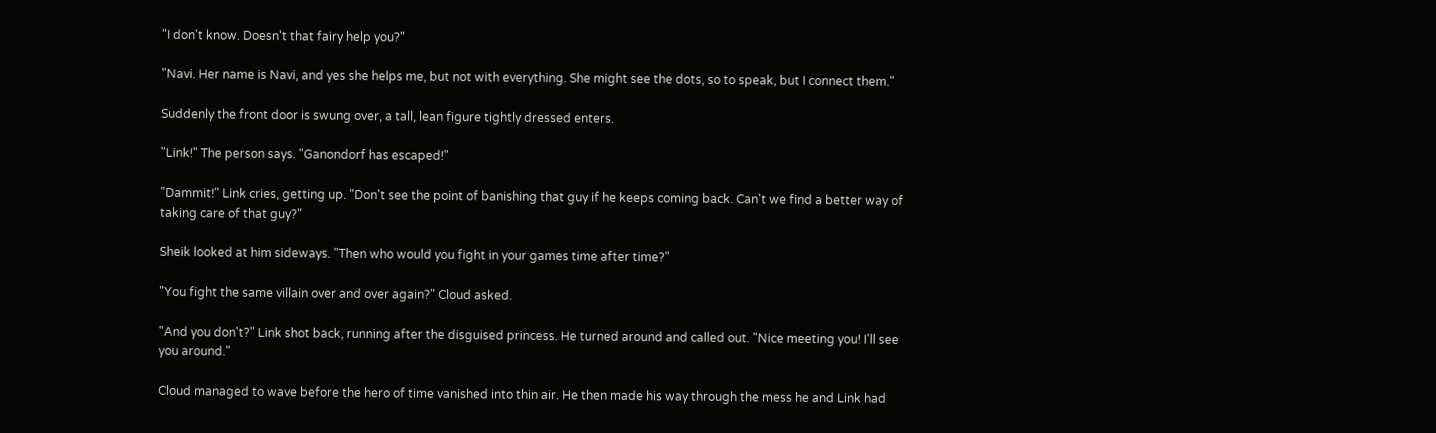"I don't know. Doesn't that fairy help you?"

"Navi. Her name is Navi, and yes she helps me, but not with everything. She might see the dots, so to speak, but I connect them."

Suddenly the front door is swung over, a tall, lean figure tightly dressed enters.

"Link!" The person says. "Ganondorf has escaped!"

"Dammit!" Link cries, getting up. "Don't see the point of banishing that guy if he keeps coming back. Can't we find a better way of taking care of that guy?"

Sheik looked at him sideways. "Then who would you fight in your games time after time?"

"You fight the same villain over and over again?" Cloud asked.

"And you don't?" Link shot back, running after the disguised princess. He turned around and called out. "Nice meeting you! I'll see you around."

Cloud managed to wave before the hero of time vanished into thin air. He then made his way through the mess he and Link had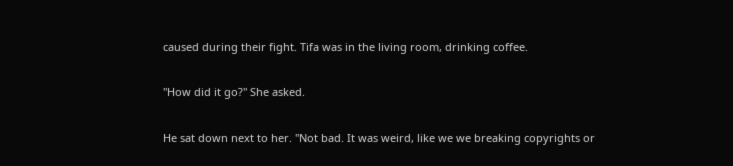caused during their fight. Tifa was in the living room, drinking coffee.

"How did it go?" She asked.

He sat down next to her. "Not bad. It was weird, like we we breaking copyrights or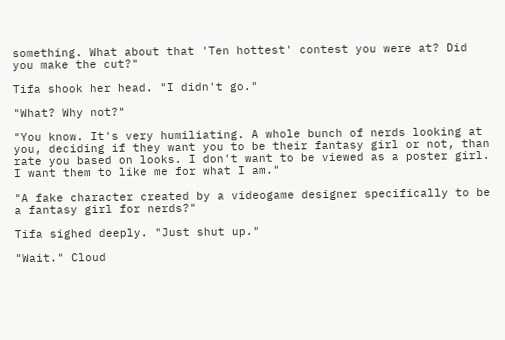something. What about that 'Ten hottest' contest you were at? Did you make the cut?"

Tifa shook her head. "I didn't go."

"What? Why not?"

"You know. It's very humiliating. A whole bunch of nerds looking at you, deciding if they want you to be their fantasy girl or not, than rate you based on looks. I don't want to be viewed as a poster girl. I want them to like me for what I am."

"A fake character created by a videogame designer specifically to be a fantasy girl for nerds?"

Tifa sighed deeply. "Just shut up."

"Wait." Cloud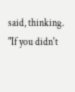said, thinking. "If you didn't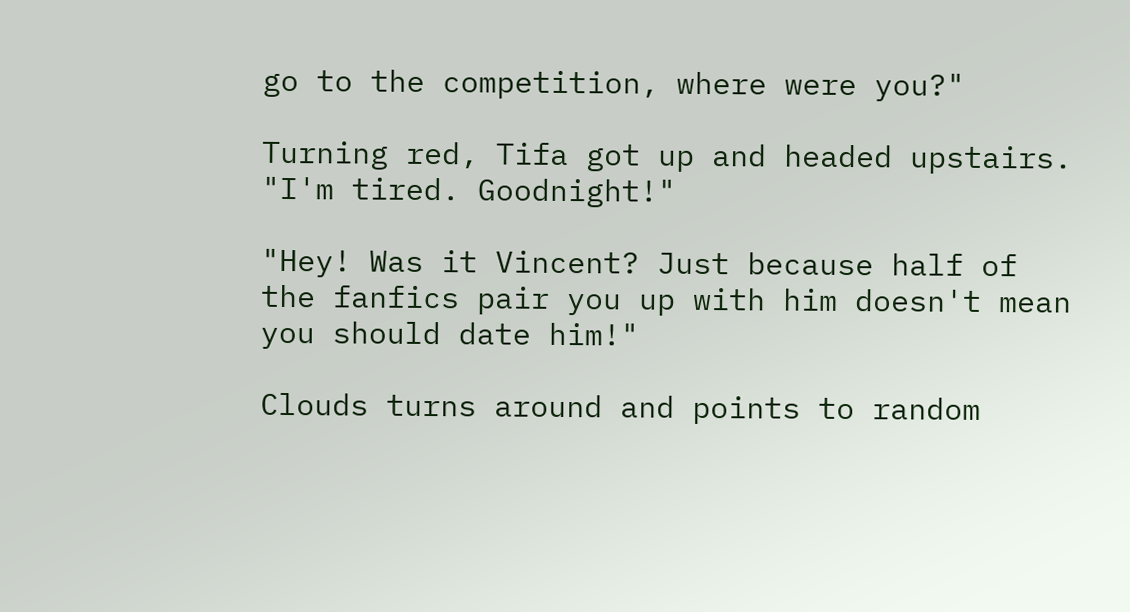go to the competition, where were you?"

Turning red, Tifa got up and headed upstairs. "I'm tired. Goodnight!"

"Hey! Was it Vincent? Just because half of the fanfics pair you up with him doesn't mean you should date him!"

Clouds turns around and points to random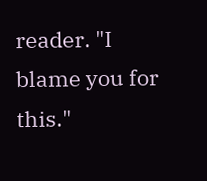reader. "I blame you for this."